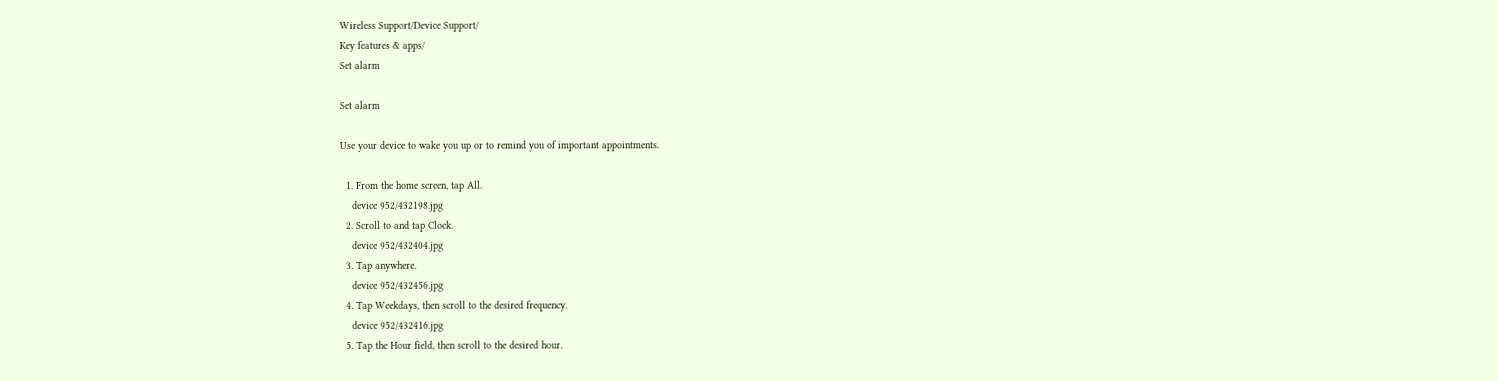Wireless Support/Device Support/
Key features & apps/
Set alarm

Set alarm

Use your device to wake you up or to remind you of important appointments.

  1. From the home screen, tap All.
    device 952/432198.jpg
  2. Scroll to and tap Clock.
    device 952/432404.jpg
  3. Tap anywhere.
    device 952/432456.jpg
  4. Tap Weekdays, then scroll to the desired frequency.
    device 952/432416.jpg
  5. Tap the Hour field, then scroll to the desired hour.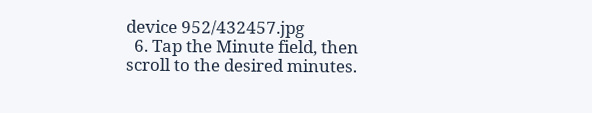device 952/432457.jpg
  6. Tap the Minute field, then scroll to the desired minutes.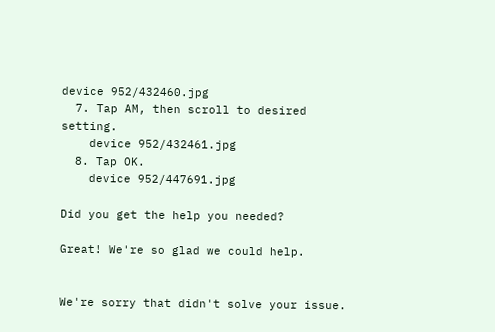device 952/432460.jpg
  7. Tap AM, then scroll to desired setting.
    device 952/432461.jpg
  8. Tap OK.
    device 952/447691.jpg

Did you get the help you needed?

Great! We're so glad we could help.


We're sorry that didn't solve your issue.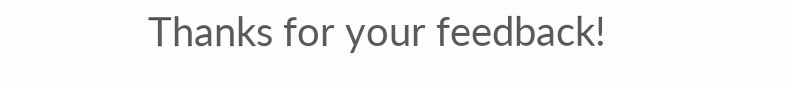Thanks for your feedback!